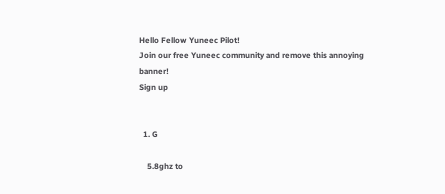Hello Fellow Yuneec Pilot!
Join our free Yuneec community and remove this annoying banner!
Sign up


  1. G

    5.8ghz to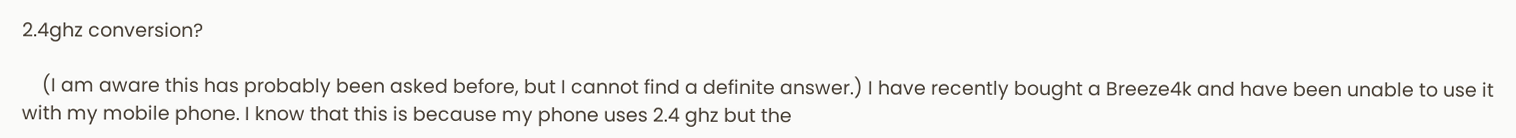2.4ghz conversion?

    (I am aware this has probably been asked before, but I cannot find a definite answer.) I have recently bought a Breeze4k and have been unable to use it with my mobile phone. I know that this is because my phone uses 2.4 ghz but the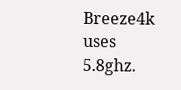Breeze4k uses 5.8ghz.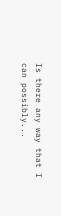Is there any way that I can possibly...